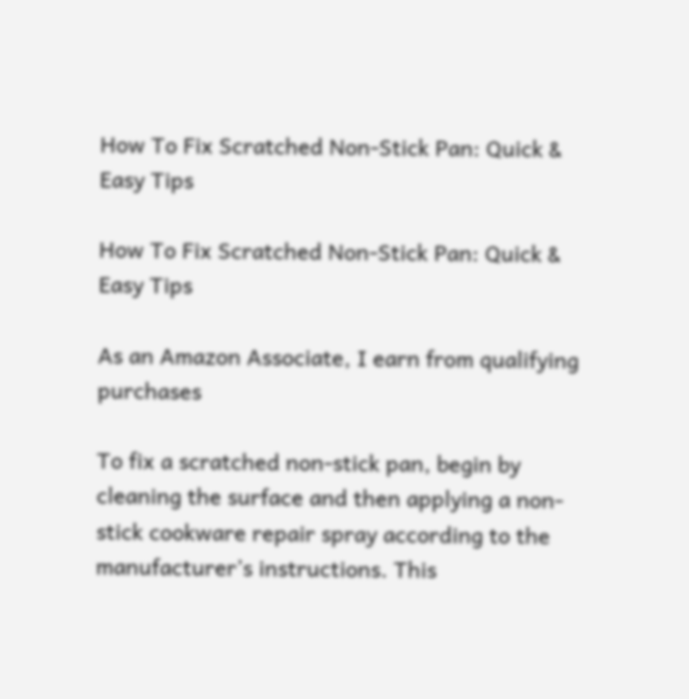How To Fix Scratched Non-Stick Pan: Quick & Easy Tips

How To Fix Scratched Non-Stick Pan: Quick & Easy Tips

As an Amazon Associate, I earn from qualifying purchases

To fix a scratched non-stick pan, begin by cleaning the surface and then applying a non-stick cookware repair spray according to the manufacturer’s instructions. This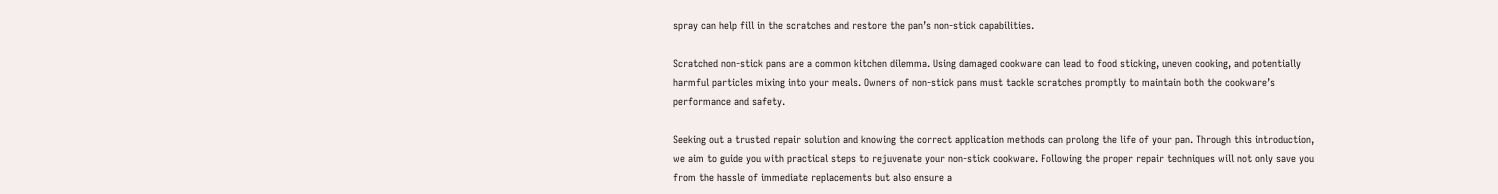spray can help fill in the scratches and restore the pan’s non-stick capabilities.

Scratched non-stick pans are a common kitchen dilemma. Using damaged cookware can lead to food sticking, uneven cooking, and potentially harmful particles mixing into your meals. Owners of non-stick pans must tackle scratches promptly to maintain both the cookware’s performance and safety.

Seeking out a trusted repair solution and knowing the correct application methods can prolong the life of your pan. Through this introduction, we aim to guide you with practical steps to rejuvenate your non-stick cookware. Following the proper repair techniques will not only save you from the hassle of immediate replacements but also ensure a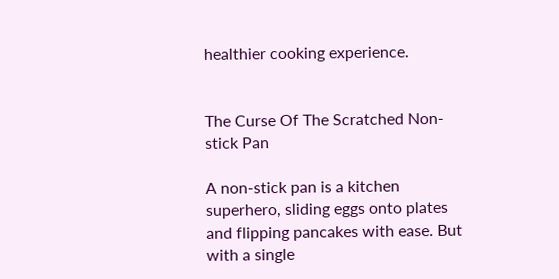healthier cooking experience.


The Curse Of The Scratched Non-stick Pan

A non-stick pan is a kitchen superhero, sliding eggs onto plates and flipping pancakes with ease. But with a single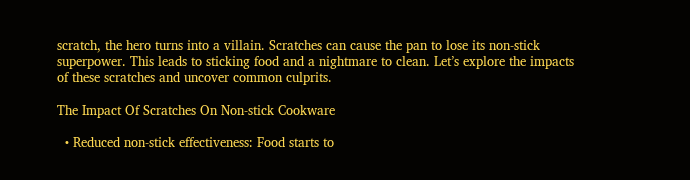scratch, the hero turns into a villain. Scratches can cause the pan to lose its non-stick superpower. This leads to sticking food and a nightmare to clean. Let’s explore the impacts of these scratches and uncover common culprits.

The Impact Of Scratches On Non-stick Cookware

  • Reduced non-stick effectiveness: Food starts to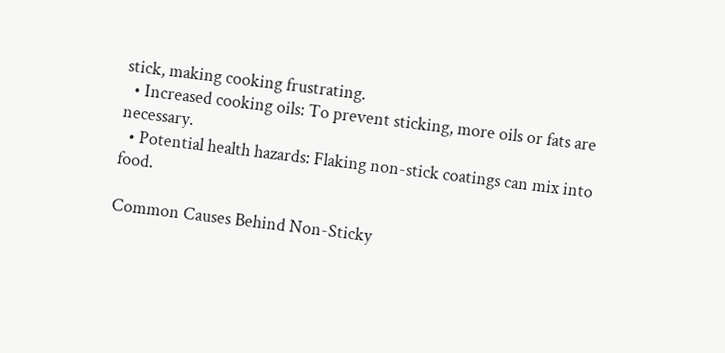stick, making cooking frustrating.
  • Increased cooking oils: To prevent sticking, more oils or fats are necessary.
  • Potential health hazards: Flaking non-stick coatings can mix into food.

Common Causes Behind Non-Sticky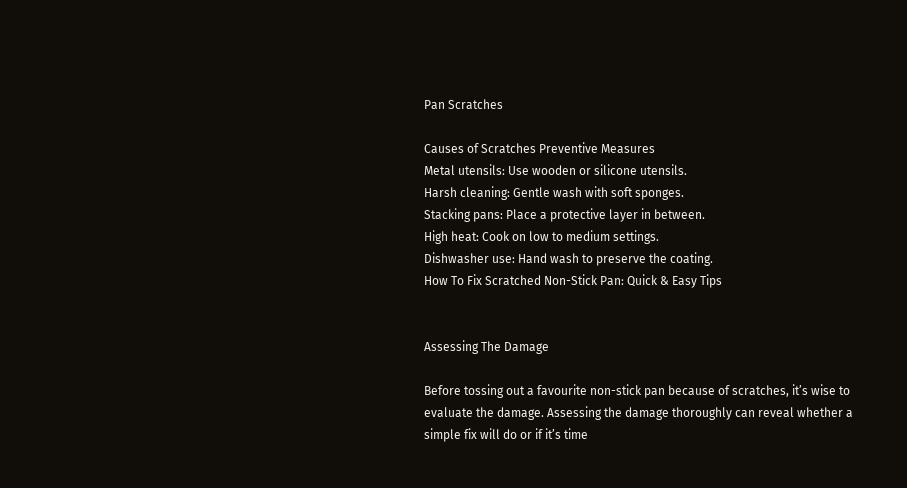Pan Scratches

Causes of Scratches Preventive Measures
Metal utensils: Use wooden or silicone utensils.
Harsh cleaning: Gentle wash with soft sponges.
Stacking pans: Place a protective layer in between.
High heat: Cook on low to medium settings.
Dishwasher use: Hand wash to preserve the coating.
How To Fix Scratched Non-Stick Pan: Quick & Easy Tips


Assessing The Damage

Before tossing out a favourite non-stick pan because of scratches, it’s wise to evaluate the damage. Assessing the damage thoroughly can reveal whether a simple fix will do or if it’s time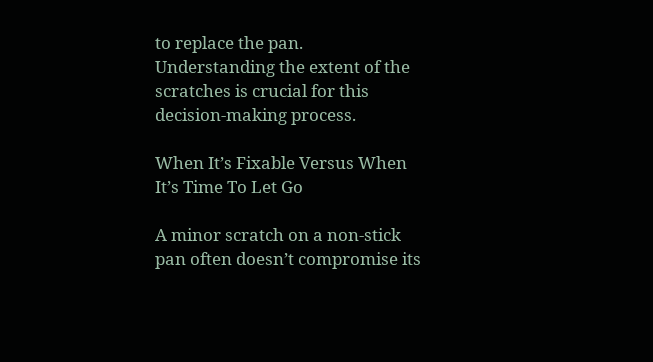to replace the pan. Understanding the extent of the scratches is crucial for this decision-making process.

When It’s Fixable Versus When It’s Time To Let Go

A minor scratch on a non-stick pan often doesn’t compromise its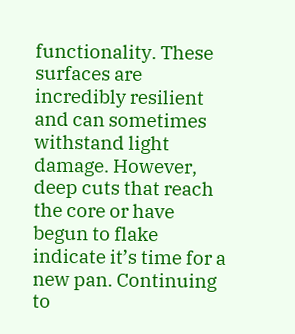functionality. These surfaces are incredibly resilient and can sometimes withstand light damage. However, deep cuts that reach the core or have begun to flake indicate it’s time for a new pan. Continuing to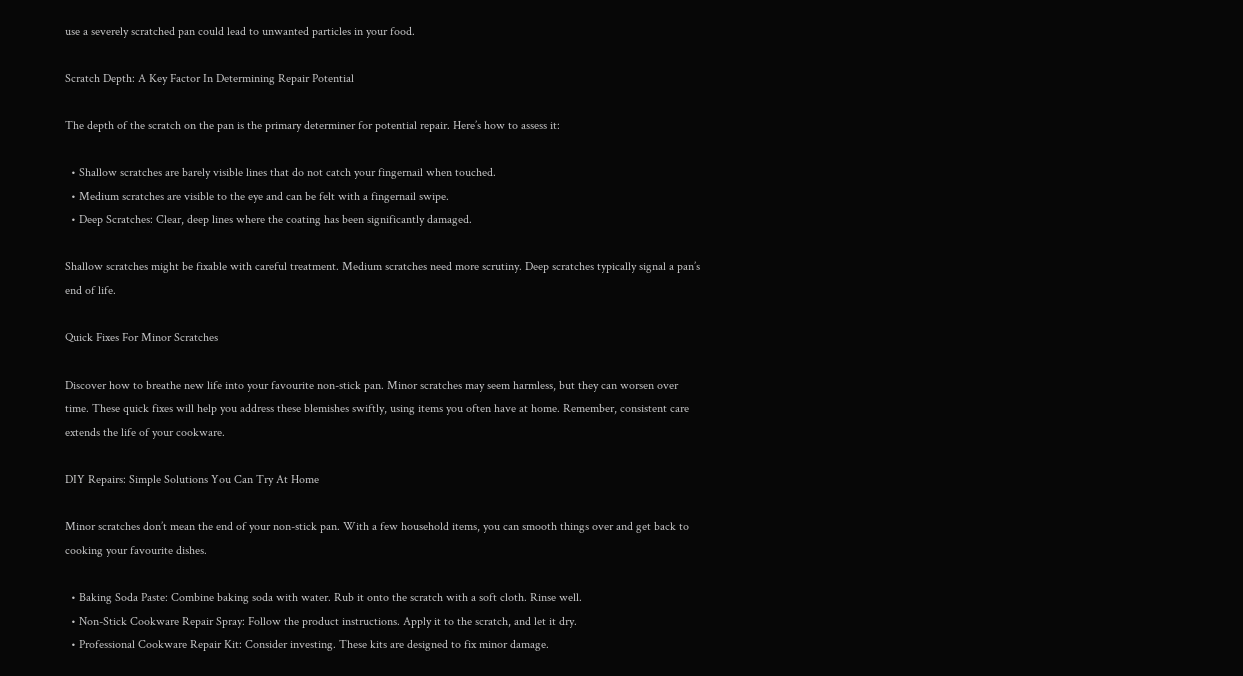use a severely scratched pan could lead to unwanted particles in your food.

Scratch Depth: A Key Factor In Determining Repair Potential

The depth of the scratch on the pan is the primary determiner for potential repair. Here’s how to assess it:

  • Shallow scratches are barely visible lines that do not catch your fingernail when touched.
  • Medium scratches are visible to the eye and can be felt with a fingernail swipe.
  • Deep Scratches: Clear, deep lines where the coating has been significantly damaged.

Shallow scratches might be fixable with careful treatment. Medium scratches need more scrutiny. Deep scratches typically signal a pan’s end of life.

Quick Fixes For Minor Scratches

Discover how to breathe new life into your favourite non-stick pan. Minor scratches may seem harmless, but they can worsen over time. These quick fixes will help you address these blemishes swiftly, using items you often have at home. Remember, consistent care extends the life of your cookware.

DIY Repairs: Simple Solutions You Can Try At Home

Minor scratches don’t mean the end of your non-stick pan. With a few household items, you can smooth things over and get back to cooking your favourite dishes.

  • Baking Soda Paste: Combine baking soda with water. Rub it onto the scratch with a soft cloth. Rinse well.
  • Non-Stick Cookware Repair Spray: Follow the product instructions. Apply it to the scratch, and let it dry.
  • Professional Cookware Repair Kit: Consider investing. These kits are designed to fix minor damage.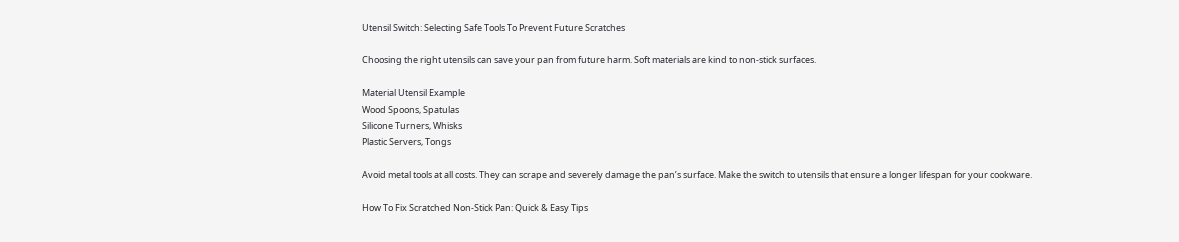Utensil Switch: Selecting Safe Tools To Prevent Future Scratches

Choosing the right utensils can save your pan from future harm. Soft materials are kind to non-stick surfaces.

Material Utensil Example
Wood Spoons, Spatulas
Silicone Turners, Whisks
Plastic Servers, Tongs

Avoid metal tools at all costs. They can scrape and severely damage the pan’s surface. Make the switch to utensils that ensure a longer lifespan for your cookware.

How To Fix Scratched Non-Stick Pan: Quick & Easy Tips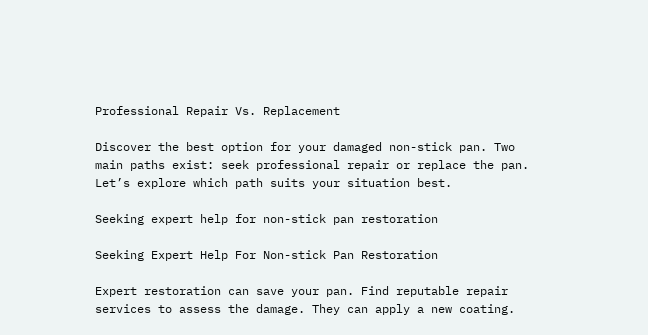Professional Repair Vs. Replacement

Discover the best option for your damaged non-stick pan. Two main paths exist: seek professional repair or replace the pan. Let’s explore which path suits your situation best.

Seeking expert help for non-stick pan restoration

Seeking Expert Help For Non-stick Pan Restoration

Expert restoration can save your pan. Find reputable repair services to assess the damage. They can apply a new coating.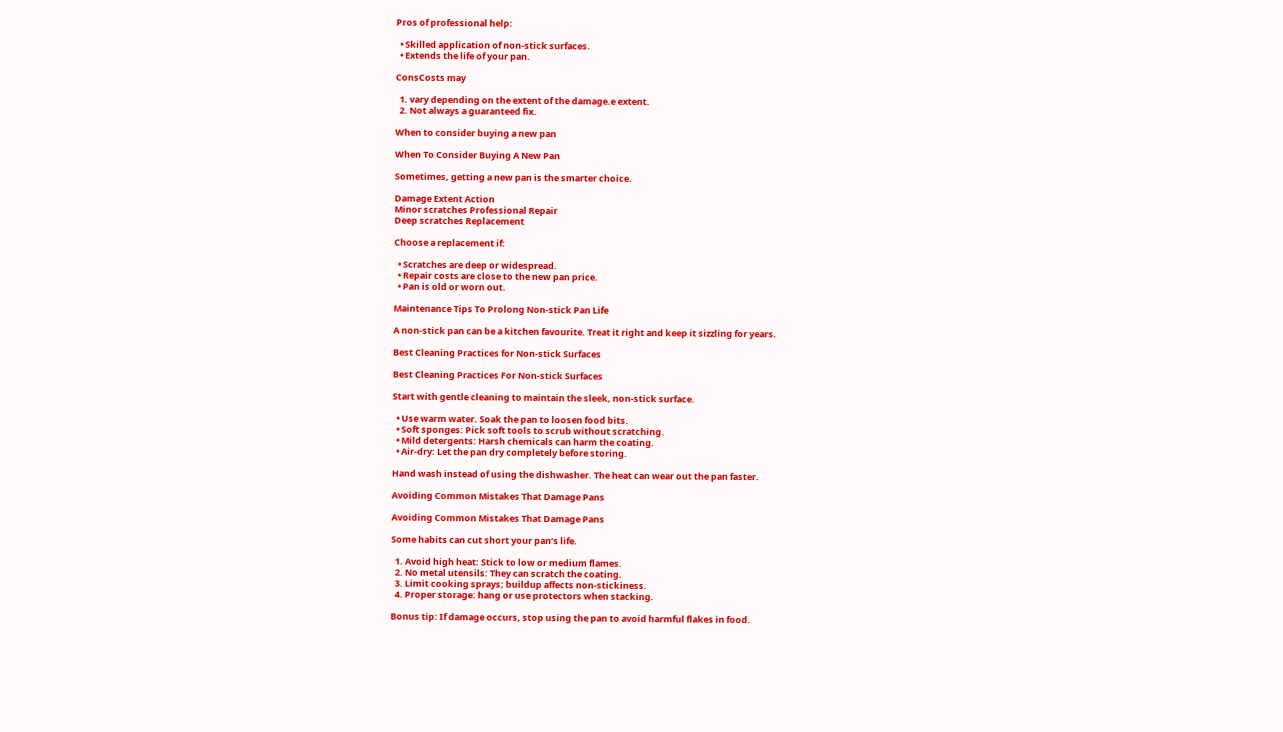Pros of professional help:

  • Skilled application of non-stick surfaces.
  • Extends the life of your pan.

ConsCosts may

  1. vary depending on the extent of the damage.e extent.
  2. Not always a guaranteed fix.

When to consider buying a new pan

When To Consider Buying A New Pan

Sometimes, getting a new pan is the smarter choice.

Damage Extent Action
Minor scratches Professional Repair
Deep scratches Replacement

Choose a replacement if:

  • Scratches are deep or widespread.
  • Repair costs are close to the new pan price.
  • Pan is old or worn out.

Maintenance Tips To Prolong Non-stick Pan Life

A non-stick pan can be a kitchen favourite. Treat it right and keep it sizzling for years.

Best Cleaning Practices for Non-stick Surfaces

Best Cleaning Practices For Non-stick Surfaces

Start with gentle cleaning to maintain the sleek, non-stick surface.

  • Use warm water. Soak the pan to loosen food bits.
  • Soft sponges: Pick soft tools to scrub without scratching.
  • Mild detergents: Harsh chemicals can harm the coating.
  • Air-dry: Let the pan dry completely before storing.

Hand wash instead of using the dishwasher. The heat can wear out the pan faster.

Avoiding Common Mistakes That Damage Pans

Avoiding Common Mistakes That Damage Pans

Some habits can cut short your pan’s life.

  1. Avoid high heat: Stick to low or medium flames.
  2. No metal utensils: They can scratch the coating.
  3. Limit cooking sprays; buildup affects non-stickiness.
  4. Proper storage: hang or use protectors when stacking.

Bonus tip: If damage occurs, stop using the pan to avoid harmful flakes in food.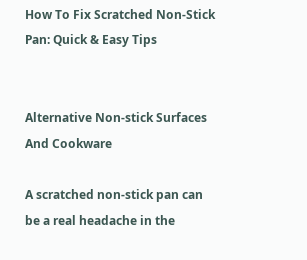How To Fix Scratched Non-Stick Pan: Quick & Easy Tips


Alternative Non-stick Surfaces And Cookware

A scratched non-stick pan can be a real headache in the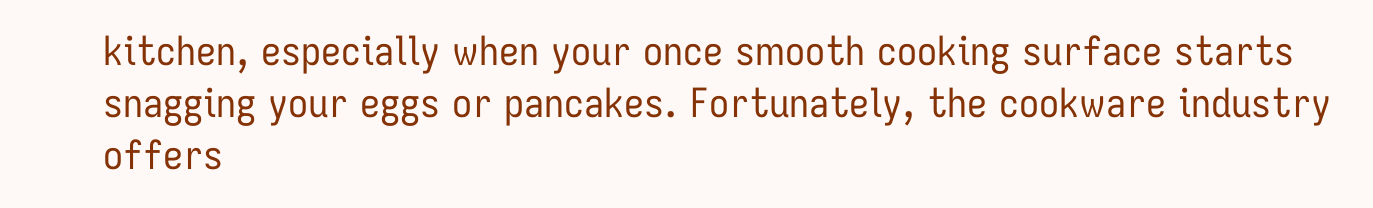kitchen, especially when your once smooth cooking surface starts snagging your eggs or pancakes. Fortunately, the cookware industry offers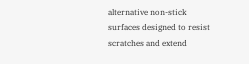alternative non-stick surfaces designed to resist scratches and extend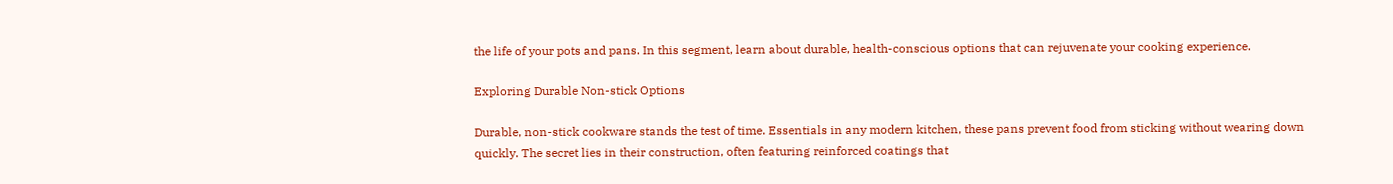the life of your pots and pans. In this segment, learn about durable, health-conscious options that can rejuvenate your cooking experience.

Exploring Durable Non-stick Options

Durable, non-stick cookware stands the test of time. Essentials in any modern kitchen, these pans prevent food from sticking without wearing down quickly. The secret lies in their construction, often featuring reinforced coatings that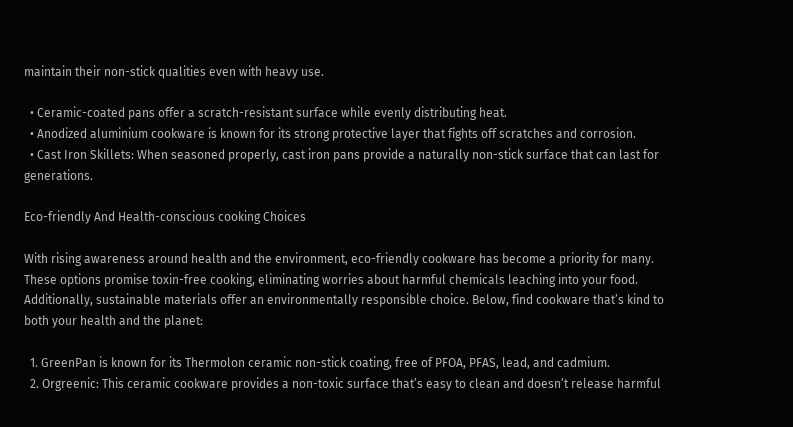maintain their non-stick qualities even with heavy use.

  • Ceramic-coated pans offer a scratch-resistant surface while evenly distributing heat.
  • Anodized aluminium cookware is known for its strong protective layer that fights off scratches and corrosion.
  • Cast Iron Skillets: When seasoned properly, cast iron pans provide a naturally non-stick surface that can last for generations.

Eco-friendly And Health-conscious cooking Choices

With rising awareness around health and the environment, eco-friendly cookware has become a priority for many. These options promise toxin-free cooking, eliminating worries about harmful chemicals leaching into your food. Additionally, sustainable materials offer an environmentally responsible choice. Below, find cookware that’s kind to both your health and the planet:

  1. GreenPan is known for its Thermolon ceramic non-stick coating, free of PFOA, PFAS, lead, and cadmium.
  2. Orgreenic: This ceramic cookware provides a non-toxic surface that’s easy to clean and doesn’t release harmful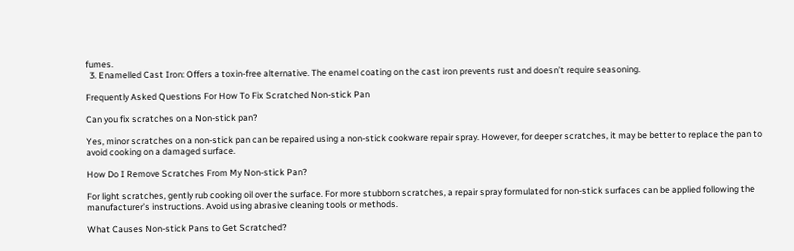fumes.
  3. Enamelled Cast Iron: Offers a toxin-free alternative. The enamel coating on the cast iron prevents rust and doesn’t require seasoning.

Frequently Asked Questions For How To Fix Scratched Non-stick Pan

Can you fix scratches on a Non-stick pan?

Yes, minor scratches on a non-stick pan can be repaired using a non-stick cookware repair spray. However, for deeper scratches, it may be better to replace the pan to avoid cooking on a damaged surface.

How Do I Remove Scratches From My Non-stick Pan?

For light scratches, gently rub cooking oil over the surface. For more stubborn scratches, a repair spray formulated for non-stick surfaces can be applied following the manufacturer’s instructions. Avoid using abrasive cleaning tools or methods.

What Causes Non-stick Pans to Get Scratched?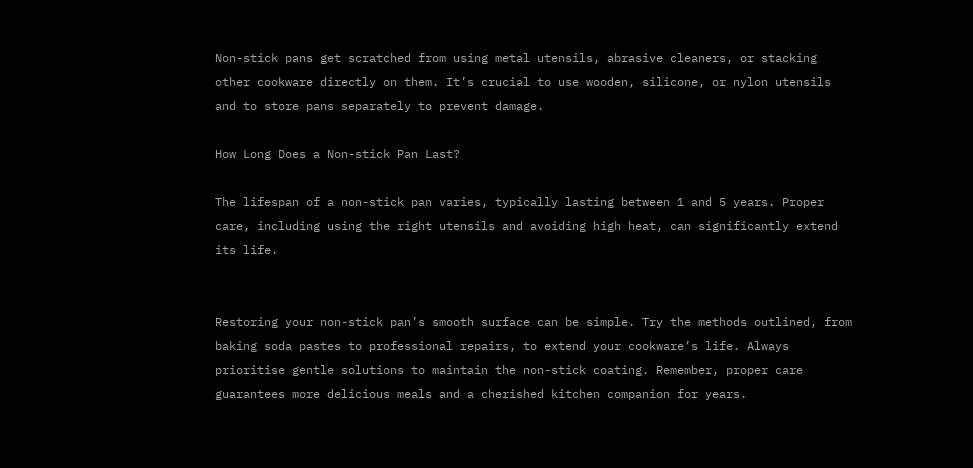Non-stick pans get scratched from using metal utensils, abrasive cleaners, or stacking other cookware directly on them. It’s crucial to use wooden, silicone, or nylon utensils and to store pans separately to prevent damage.

How Long Does a Non-stick Pan Last?

The lifespan of a non-stick pan varies, typically lasting between 1 and 5 years. Proper care, including using the right utensils and avoiding high heat, can significantly extend its life.


Restoring your non-stick pan’s smooth surface can be simple. Try the methods outlined, from baking soda pastes to professional repairs, to extend your cookware’s life. Always prioritise gentle solutions to maintain the non-stick coating. Remember, proper care guarantees more delicious meals and a cherished kitchen companion for years.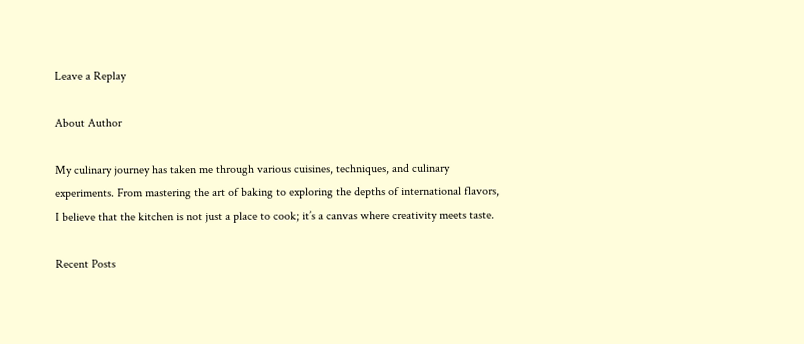Leave a Replay

About Author

My culinary journey has taken me through various cuisines, techniques, and culinary experiments. From mastering the art of baking to exploring the depths of international flavors, I believe that the kitchen is not just a place to cook; it’s a canvas where creativity meets taste.

Recent Posts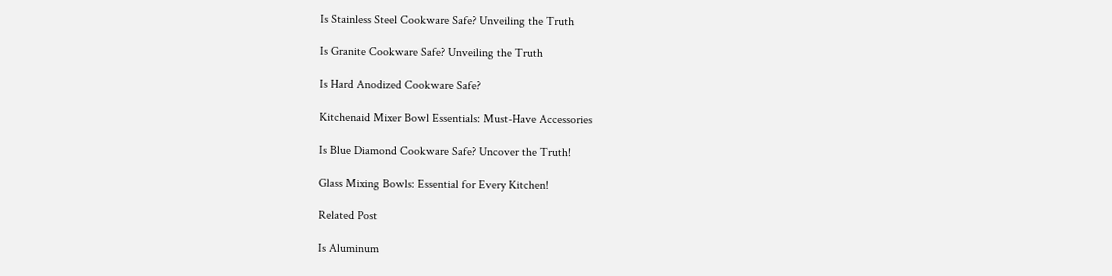Is Stainless Steel Cookware Safe? Unveiling the Truth

Is Granite Cookware Safe? Unveiling the Truth

Is Hard Anodized Cookware Safe?

Kitchenaid Mixer Bowl Essentials: Must-Have Accessories

Is Blue Diamond Cookware Safe? Uncover the Truth!

Glass Mixing Bowls: Essential for Every Kitchen!

Related Post

Is Aluminum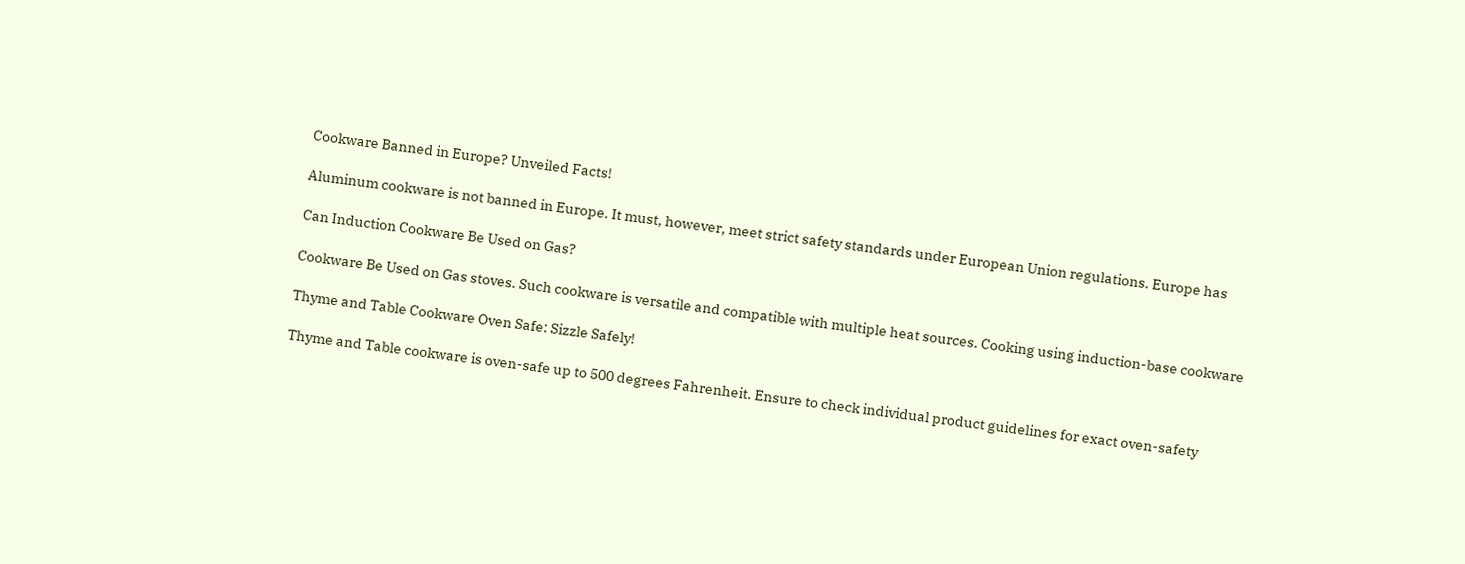Cookware Banned in Europe? Unveiled Facts!

Aluminum cookware is not banned in Europe. It must, however, meet strict safety standards under European Union regulations. Europe has

Can Induction Cookware Be Used on Gas?

Cookware Be Used on Gas stoves. Such cookware is versatile and compatible with multiple heat sources. Cooking using induction-base cookware

Thyme and Table Cookware Oven Safe: Sizzle Safely!

Thyme and Table cookware is oven-safe up to 500 degrees Fahrenheit. Ensure to check individual product guidelines for exact oven-safety